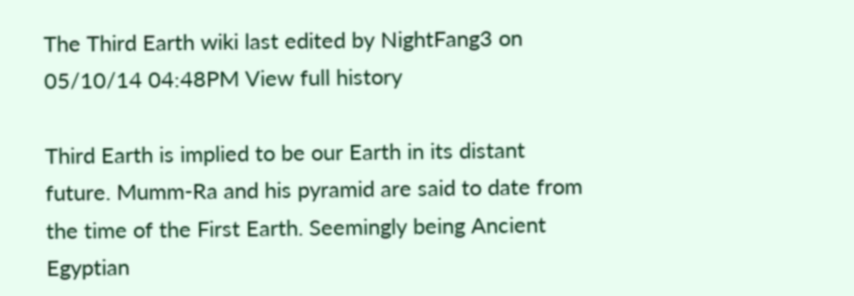The Third Earth wiki last edited by NightFang3 on 05/10/14 04:48PM View full history

Third Earth is implied to be our Earth in its distant future. Mumm-Ra and his pyramid are said to date from the time of the First Earth. Seemingly being Ancient Egyptian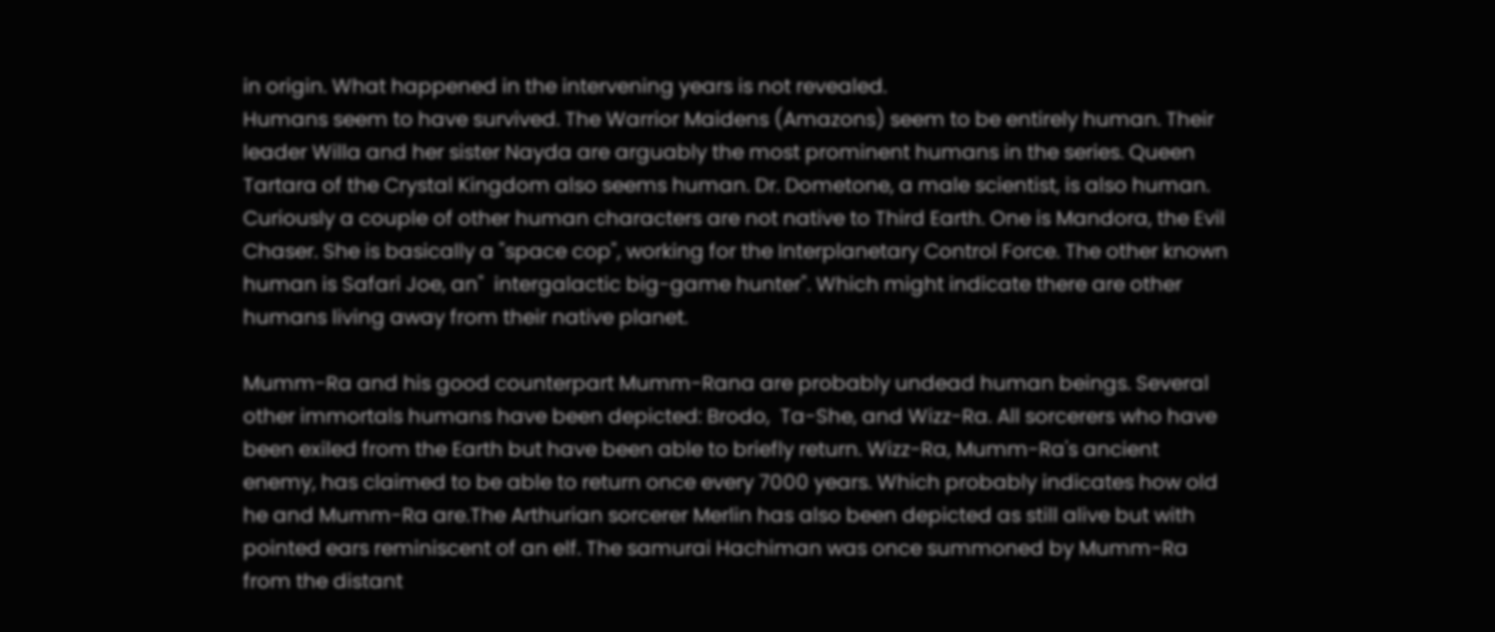in origin. What happened in the intervening years is not revealed.
Humans seem to have survived. The Warrior Maidens (Amazons) seem to be entirely human. Their leader Willa and her sister Nayda are arguably the most prominent humans in the series. Queen Tartara of the Crystal Kingdom also seems human. Dr. Dometone, a male scientist, is also human. Curiously a couple of other human characters are not native to Third Earth. One is Mandora, the Evil Chaser. She is basically a "space cop", working for the Interplanetary Control Force. The other known human is Safari Joe, an"  intergalactic big-game hunter". Which might indicate there are other humans living away from their native planet.

Mumm-Ra and his good counterpart Mumm-Rana are probably undead human beings. Several other immortals humans have been depicted: Brodo,  Ta-She, and Wizz-Ra. All sorcerers who have been exiled from the Earth but have been able to briefly return. Wizz-Ra, Mumm-Ra's ancient enemy, has claimed to be able to return once every 7000 years. Which probably indicates how old he and Mumm-Ra are.The Arthurian sorcerer Merlin has also been depicted as still alive but with pointed ears reminiscent of an elf. The samurai Hachiman was once summoned by Mumm-Ra from the distant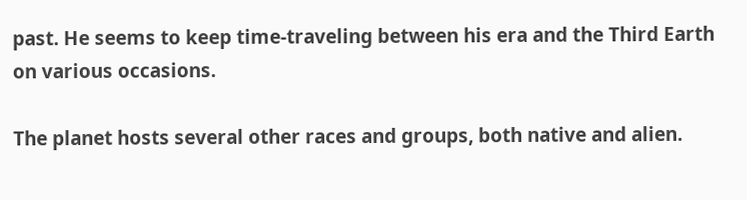past. He seems to keep time-traveling between his era and the Third Earth on various occasions.

The planet hosts several other races and groups, both native and alien.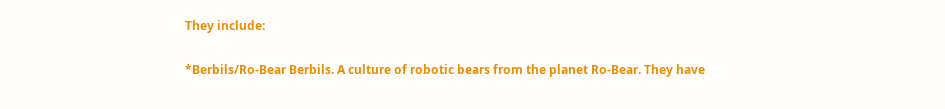They include:

*Berbils/Ro-Bear Berbils. A culture of robotic bears from the planet Ro-Bear. They have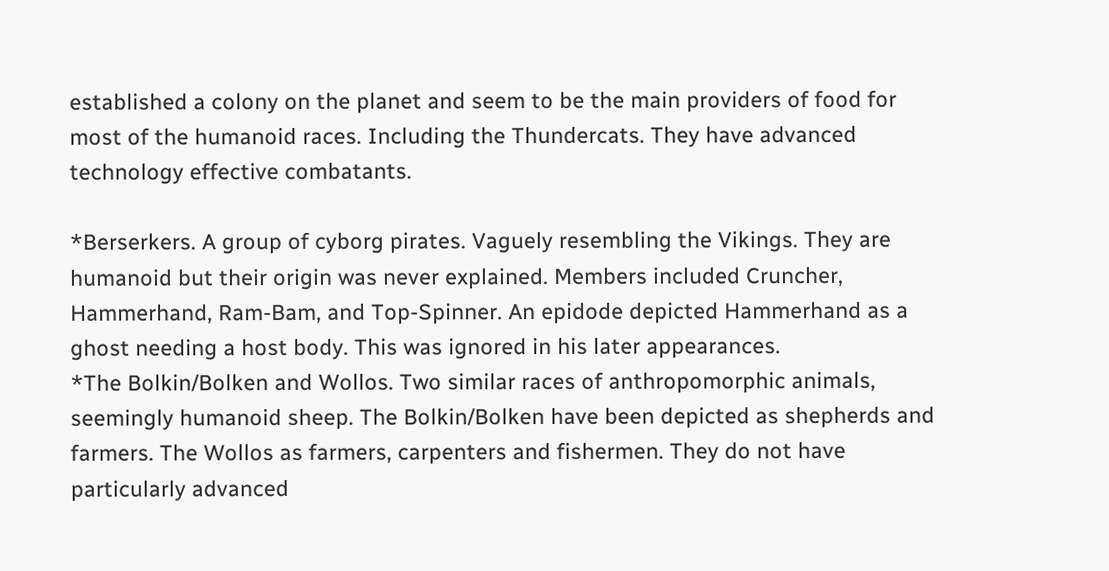established a colony on the planet and seem to be the main providers of food for most of the humanoid races. Including the Thundercats. They have advanced technology effective combatants.

*Berserkers. A group of cyborg pirates. Vaguely resembling the Vikings. They are humanoid but their origin was never explained. Members included Cruncher, Hammerhand, Ram-Bam, and Top-Spinner. An epidode depicted Hammerhand as a ghost needing a host body. This was ignored in his later appearances.
*The Bolkin/Bolken and Wollos. Two similar races of anthropomorphic animals, seemingly humanoid sheep. The Bolkin/Bolken have been depicted as shepherds and farmers. The Wollos as farmers, carpenters and fishermen. They do not have particularly advanced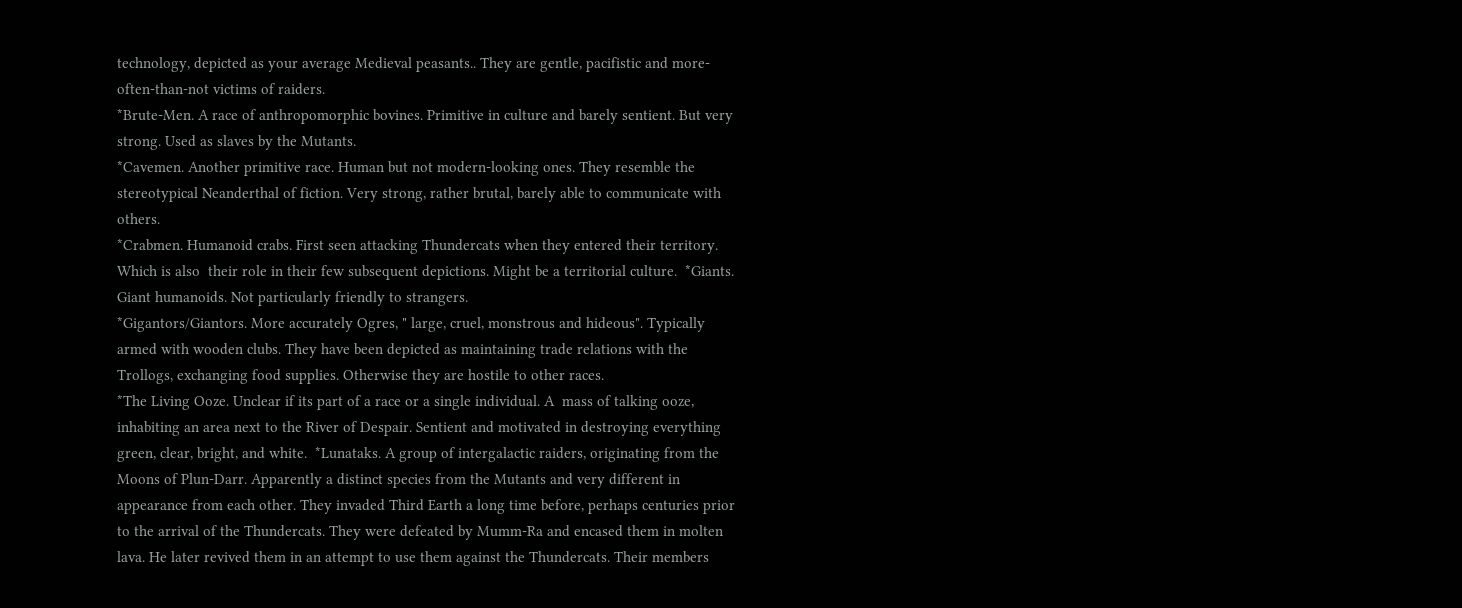technology, depicted as your average Medieval peasants.. They are gentle, pacifistic and more-often-than-not victims of raiders.
*Brute-Men. A race of anthropomorphic bovines. Primitive in culture and barely sentient. But very strong. Used as slaves by the Mutants.
*Cavemen. Another primitive race. Human but not modern-looking ones. They resemble the stereotypical Neanderthal of fiction. Very strong, rather brutal, barely able to communicate with others.
*Crabmen. Humanoid crabs. First seen attacking Thundercats when they entered their territory.  Which is also  their role in their few subsequent depictions. Might be a territorial culture.  *Giants. Giant humanoids. Not particularly friendly to strangers.
*Gigantors/Giantors. More accurately Ogres, " large, cruel, monstrous and hideous". Typically armed with wooden clubs. They have been depicted as maintaining trade relations with the Trollogs, exchanging food supplies. Otherwise they are hostile to other races.
*The Living Ooze. Unclear if its part of a race or a single individual. A  mass of talking ooze, inhabiting an area next to the River of Despair. Sentient and motivated in destroying everything  green, clear, bright, and white.  *Lunataks. A group of intergalactic raiders, originating from the Moons of Plun-Darr. Apparently a distinct species from the Mutants and very different in appearance from each other. They invaded Third Earth a long time before, perhaps centuries prior to the arrival of the Thundercats. They were defeated by Mumm-Ra and encased them in molten lava. He later revived them in an attempt to use them against the Thundercats. Their members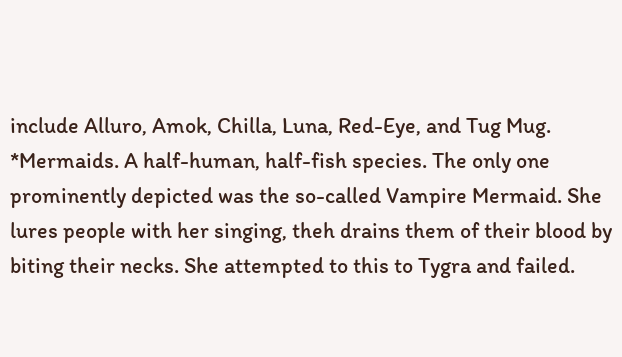include Alluro, Amok, Chilla, Luna, Red-Eye, and Tug Mug.
*Mermaids. A half-human, half-fish species. The only one prominently depicted was the so-called Vampire Mermaid. She  lures people with her singing, theh drains them of their blood by biting their necks. She attempted to this to Tygra and failed.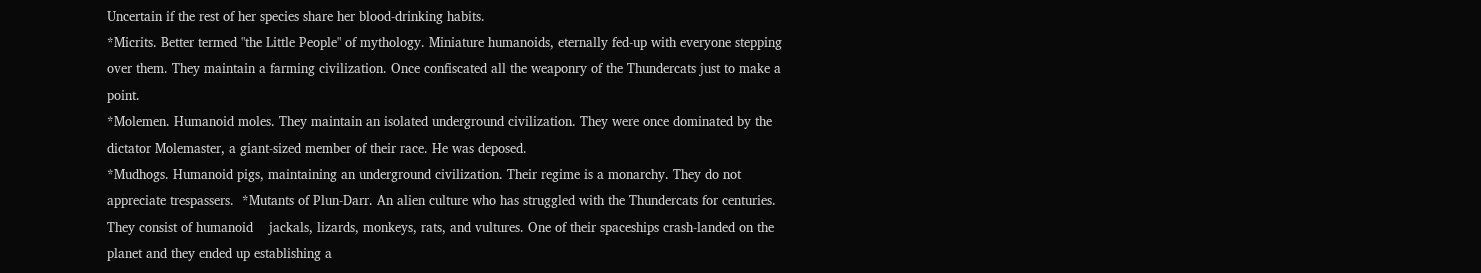Uncertain if the rest of her species share her blood-drinking habits.
*Micrits. Better termed "the Little People" of mythology. Miniature humanoids, eternally fed-up with everyone stepping over them. They maintain a farming civilization. Once confiscated all the weaponry of the Thundercats just to make a point.
*Molemen. Humanoid moles. They maintain an isolated underground civilization. They were once dominated by the dictator Molemaster, a giant-sized member of their race. He was deposed.
*Mudhogs. Humanoid pigs, maintaining an underground civilization. Their regime is a monarchy. They do not appreciate trespassers.  *Mutants of Plun-Darr. An alien culture who has struggled with the Thundercats for centuries. They consist of humanoid    jackals, lizards, monkeys, rats, and vultures. One of their spaceships crash-landed on the planet and they ended up establishing a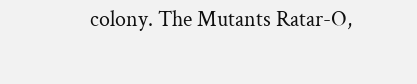colony. The Mutants Ratar-O,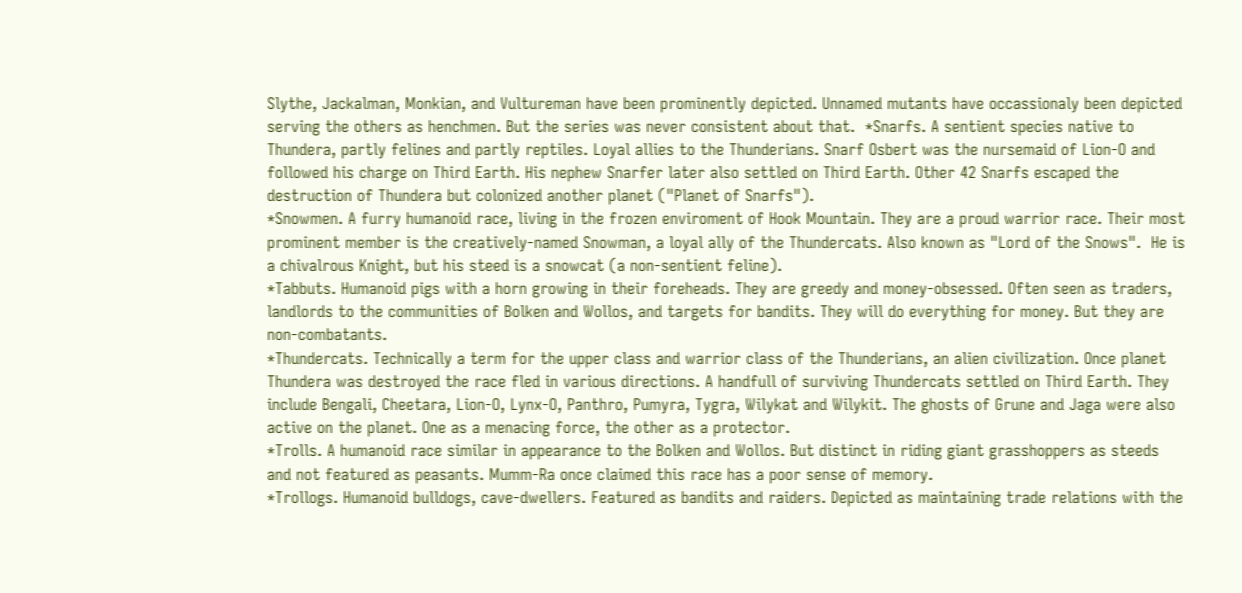Slythe, Jackalman, Monkian, and Vultureman have been prominently depicted. Unnamed mutants have occassionaly been depicted serving the others as henchmen. But the series was never consistent about that.  *Snarfs. A sentient species native to Thundera, partly felines and partly reptiles. Loyal allies to the Thunderians. Snarf Osbert was the nursemaid of Lion-O and followed his charge on Third Earth. His nephew Snarfer later also settled on Third Earth. Other 42 Snarfs escaped the destruction of Thundera but colonized another planet ("Planet of Snarfs").
*Snowmen. A furry humanoid race, living in the frozen enviroment of Hook Mountain. They are a proud warrior race. Their most prominent member is the creatively-named Snowman, a loyal ally of the Thundercats. Also known as "Lord of the Snows".  He is a chivalrous Knight, but his steed is a snowcat (a non-sentient feline).
*Tabbuts. Humanoid pigs with a horn growing in their foreheads. They are greedy and money-obsessed. Often seen as traders, landlords to the communities of Bolken and Wollos, and targets for bandits. They will do everything for money. But they are non-combatants.
*Thundercats. Technically a term for the upper class and warrior class of the Thunderians, an alien civilization. Once planet Thundera was destroyed the race fled in various directions. A handfull of surviving Thundercats settled on Third Earth. They include Bengali, Cheetara, Lion-O, Lynx-O, Panthro, Pumyra, Tygra, Wilykat and Wilykit. The ghosts of Grune and Jaga were also active on the planet. One as a menacing force, the other as a protector.
*Trolls. A humanoid race similar in appearance to the Bolken and Wollos. But distinct in riding giant grasshoppers as steeds and not featured as peasants. Mumm-Ra once claimed this race has a poor sense of memory.
*Trollogs. Humanoid bulldogs, cave-dwellers. Featured as bandits and raiders. Depicted as maintaining trade relations with the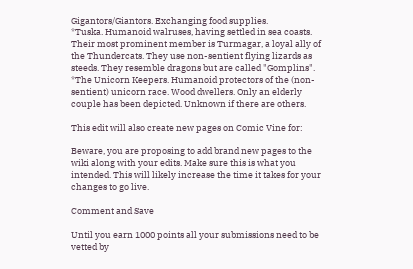Gigantors/Giantors. Exchanging food supplies.
*Tuska. Humanoid walruses, having settled in sea coasts. Their most prominent member is Turmagar, a loyal ally of the Thundercats. They use non-sentient flying lizards as steeds. They resemble dragons but are called "Gomplins".
*The Unicorn Keepers. Humanoid protectors of the (non-sentient) unicorn race. Wood dwellers. Only an elderly couple has been depicted. Unknown if there are others.

This edit will also create new pages on Comic Vine for:

Beware, you are proposing to add brand new pages to the wiki along with your edits. Make sure this is what you intended. This will likely increase the time it takes for your changes to go live.

Comment and Save

Until you earn 1000 points all your submissions need to be vetted by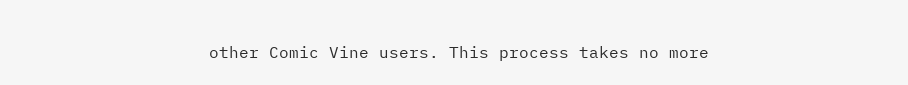other Comic Vine users. This process takes no more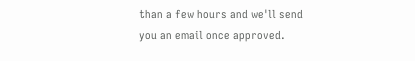than a few hours and we'll send you an email once approved.